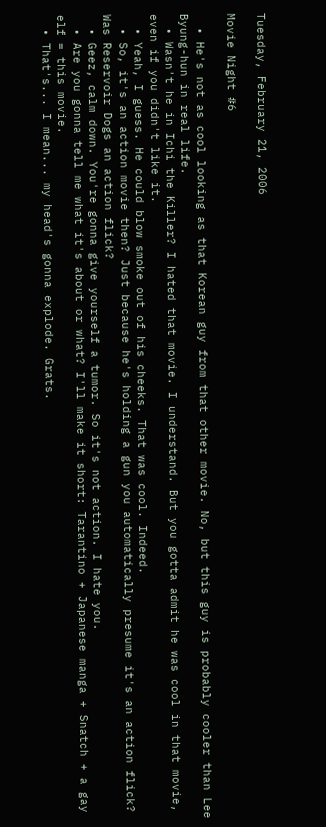Tuesday, February 21, 2006

Movie Night #6

  • He's not as cool looking as that Korean guy from that other movie. No, but this guy is probably cooler than Lee Byung-hun in real life.
  • Wasn't he in Ichi the Killer? I hated that movie. I understand. But you gotta admit he was cool in that movie, even if you didn't like it.
  • Yeah, I guess. He could blow smoke out of his cheeks. That was cool. Indeed.
  • So, it's an action movie then? Just because he's holding a gun you automatically presume it's an action flick? Was Reservoir Dogs an action flick?
  • Geez, calm down. You're gonna give yourself a tumor. So it's not action. I hate you.
  • Are you gonna tell me what it's about or what? I'll make it short: Tarantino + Japanese manga + Snatch + a gay elf = this movie.
  • That's... I mean... my head's gonna explode. Grats.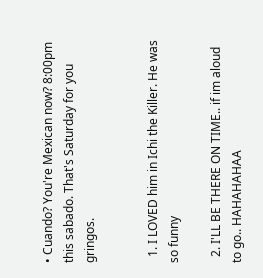• Cuando? You're Mexican now? 8:00pm this sabado. That's Saturday for you gringos.


  1. I LOVED him in Ichi the Killer. He was so funny

  2. I'LL BE THERE ON TIME.. if im aloud to go.. HAHAHAHAA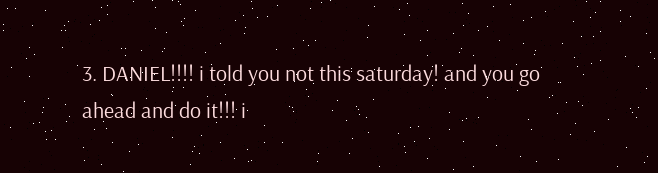3. DANIEL!!!! i told you not this saturday! and you go ahead and do it!!! i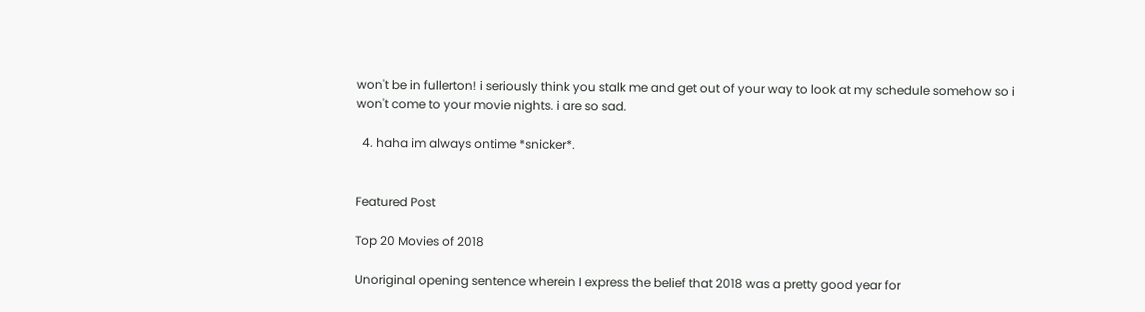won't be in fullerton! i seriously think you stalk me and get out of your way to look at my schedule somehow so i won't come to your movie nights. i are so sad.

  4. haha im always ontime *snicker*.


Featured Post

Top 20 Movies of 2018

Unoriginal opening sentence wherein I express the belief that 2018 was a pretty good year for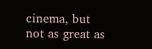cinema, but not as great as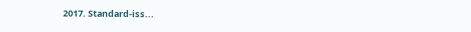2017. Standard-iss...